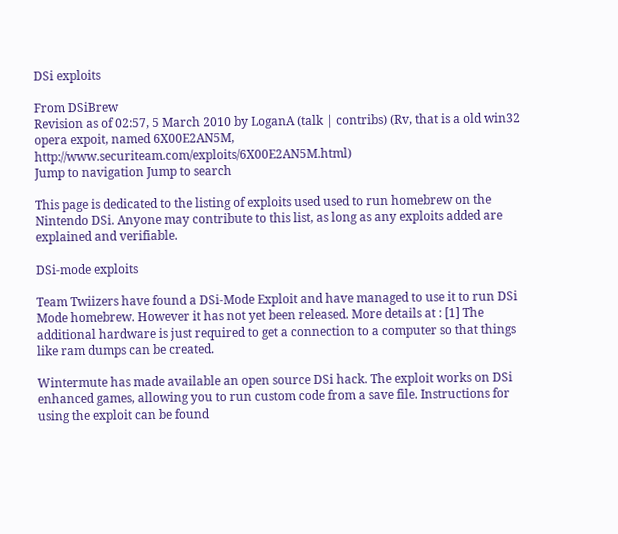DSi exploits

From DSiBrew
Revision as of 02:57, 5 March 2010 by LoganA (talk | contribs) (Rv, that is a old win32 opera expoit, named 6X00E2AN5M, http://www.securiteam.com/exploits/6X00E2AN5M.html)
Jump to navigation Jump to search

This page is dedicated to the listing of exploits used used to run homebrew on the Nintendo DSi. Anyone may contribute to this list, as long as any exploits added are explained and verifiable.

DSi-mode exploits

Team Twiizers have found a DSi-Mode Exploit and have managed to use it to run DSi Mode homebrew. However it has not yet been released. More details at : [1] The additional hardware is just required to get a connection to a computer so that things like ram dumps can be created.

Wintermute has made available an open source DSi hack. The exploit works on DSi enhanced games, allowing you to run custom code from a save file. Instructions for using the exploit can be found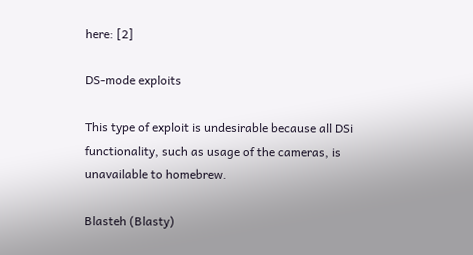here: [2]

DS-mode exploits

This type of exploit is undesirable because all DSi functionality, such as usage of the cameras, is unavailable to homebrew.

Blasteh (Blasty)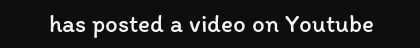has posted a video on Youtube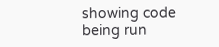showing code being run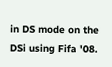in DS mode on the DSi using Fifa '08.